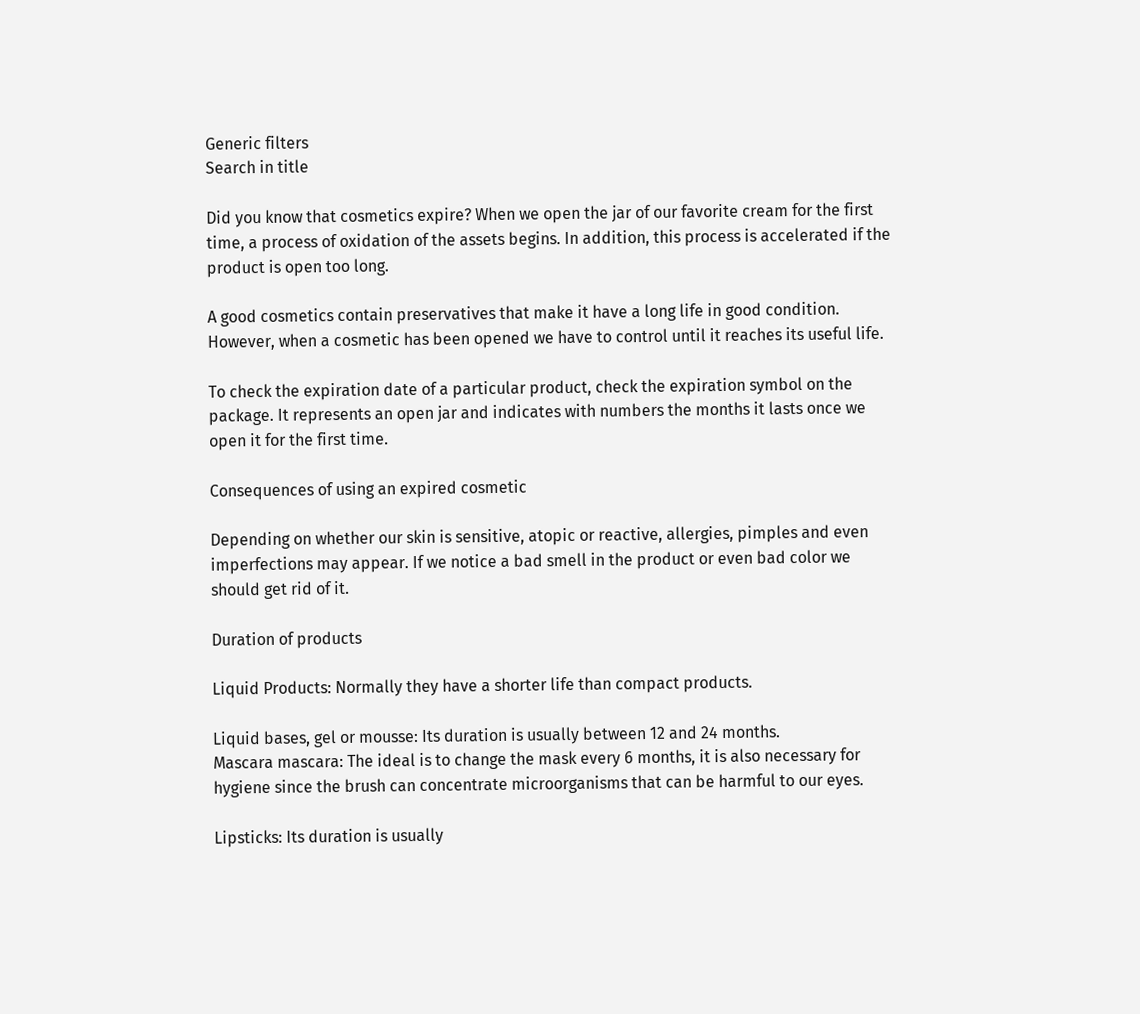Generic filters
Search in title

Did you know that cosmetics expire? When we open the jar of our favorite cream for the first time, a process of oxidation of the assets begins. In addition, this process is accelerated if the product is open too long.

A good cosmetics contain preservatives that make it have a long life in good condition. However, when a cosmetic has been opened we have to control until it reaches its useful life.

To check the expiration date of a particular product, check the expiration symbol on the package. It represents an open jar and indicates with numbers the months it lasts once we open it for the first time.

Consequences of using an expired cosmetic

Depending on whether our skin is sensitive, atopic or reactive, allergies, pimples and even imperfections may appear. If we notice a bad smell in the product or even bad color we should get rid of it.

Duration of products

Liquid Products: Normally they have a shorter life than compact products.

Liquid bases, gel or mousse: Its duration is usually between 12 and 24 months.
Mascara mascara: The ideal is to change the mask every 6 months, it is also necessary for hygiene since the brush can concentrate microorganisms that can be harmful to our eyes.

Lipsticks: Its duration is usually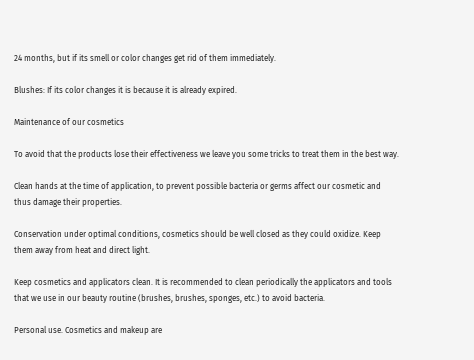24 months, but if its smell or color changes get rid of them immediately.

Blushes: If its color changes it is because it is already expired.

Maintenance of our cosmetics

To avoid that the products lose their effectiveness we leave you some tricks to treat them in the best way.

Clean hands at the time of application, to prevent possible bacteria or germs affect our cosmetic and thus damage their properties.

Conservation under optimal conditions, cosmetics should be well closed as they could oxidize. Keep them away from heat and direct light.

Keep cosmetics and applicators clean. It is recommended to clean periodically the applicators and tools that we use in our beauty routine (brushes, brushes, sponges, etc.) to avoid bacteria.

Personal use. Cosmetics and makeup are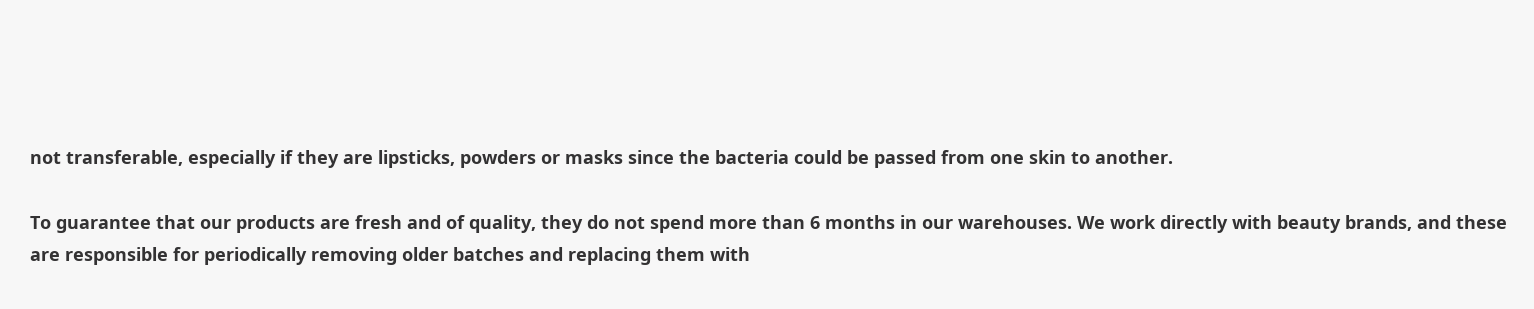not transferable, especially if they are lipsticks, powders or masks since the bacteria could be passed from one skin to another.

To guarantee that our products are fresh and of quality, they do not spend more than 6 months in our warehouses. We work directly with beauty brands, and these are responsible for periodically removing older batches and replacing them with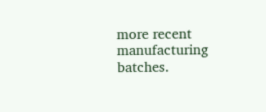more recent manufacturing batches.